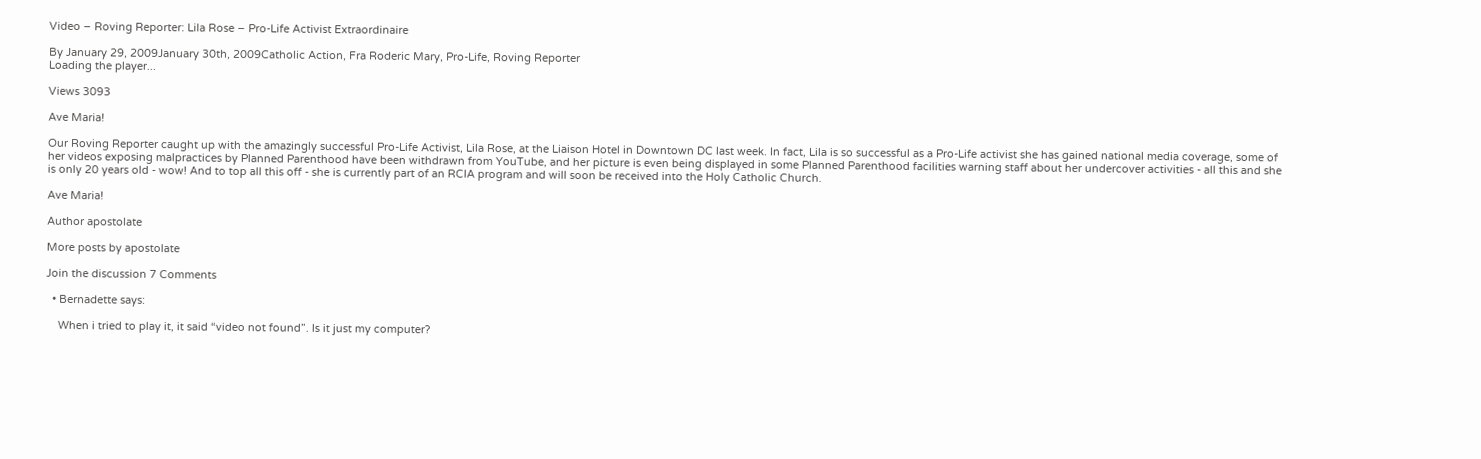Video – Roving Reporter: Lila Rose – Pro-Life Activist Extraordinaire

By January 29, 2009January 30th, 2009Catholic Action, Fra Roderic Mary, Pro-Life, Roving Reporter
Loading the player...

Views 3093

Ave Maria!

Our Roving Reporter caught up with the amazingly successful Pro-Life Activist, Lila Rose, at the Liaison Hotel in Downtown DC last week. In fact, Lila is so successful as a Pro-Life activist she has gained national media coverage, some of her videos exposing malpractices by Planned Parenthood have been withdrawn from YouTube, and her picture is even being displayed in some Planned Parenthood facilities warning staff about her undercover activities - all this and she is only 20 years old - wow! And to top all this off - she is currently part of an RCIA program and will soon be received into the Holy Catholic Church.

Ave Maria!

Author apostolate

More posts by apostolate

Join the discussion 7 Comments

  • Bernadette says:

    When i tried to play it, it said “video not found”. Is it just my computer?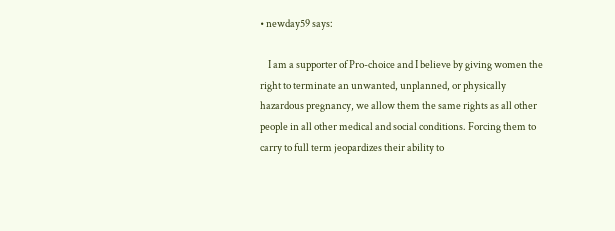• newday59 says:

    I am a supporter of Pro-choice and I believe by giving women the right to terminate an unwanted, unplanned, or physically hazardous pregnancy, we allow them the same rights as all other people in all other medical and social conditions. Forcing them to carry to full term jeopardizes their ability to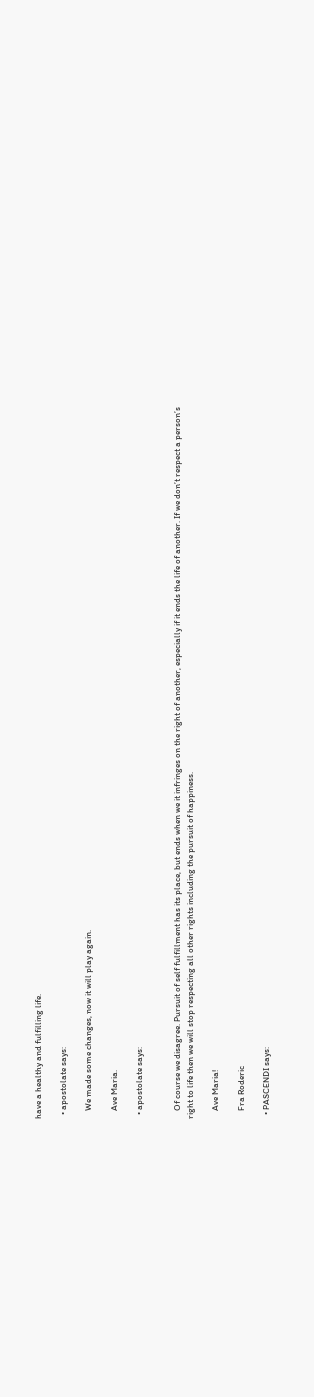have a healthy and fulfilling life.

  • apostolate says:

    We made some changes, now it will play again.

    Ave Maria.

  • apostolate says:


    Of course we disagree. Pursuit of self fulfillment has its place, but ends when we it infringes on the right of another, especially if it ends the life of another. If we don’t respect a person’s right to life then we will stop respecting all other rights including the pursuit of happiness.

    Ave Maria!

    Fra Roderic

  • PASCENDI says: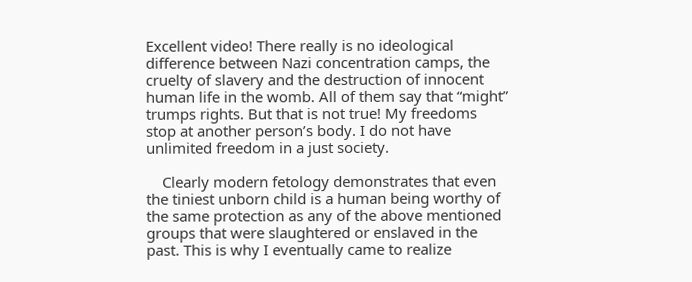Excellent video! There really is no ideological difference between Nazi concentration camps, the cruelty of slavery and the destruction of innocent human life in the womb. All of them say that “might” trumps rights. But that is not true! My freedoms stop at another person’s body. I do not have unlimited freedom in a just society.

    Clearly modern fetology demonstrates that even the tiniest unborn child is a human being worthy of the same protection as any of the above mentioned groups that were slaughtered or enslaved in the past. This is why I eventually came to realize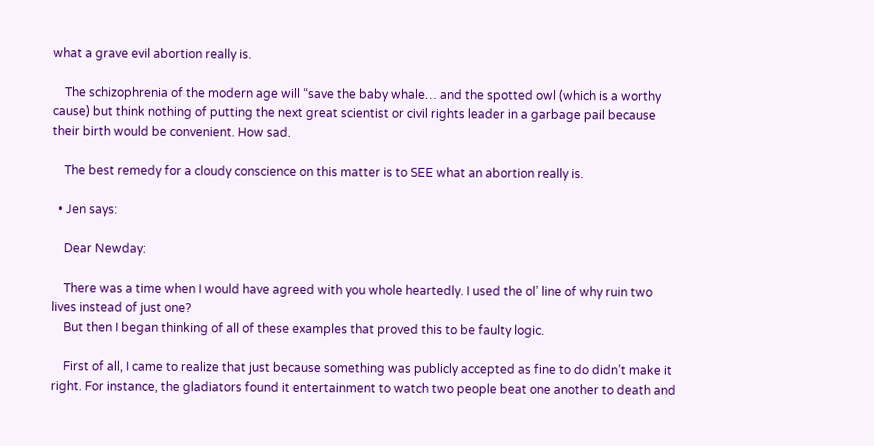what a grave evil abortion really is.

    The schizophrenia of the modern age will “save the baby whale… and the spotted owl (which is a worthy cause) but think nothing of putting the next great scientist or civil rights leader in a garbage pail because their birth would be convenient. How sad.

    The best remedy for a cloudy conscience on this matter is to SEE what an abortion really is.

  • Jen says:

    Dear Newday:

    There was a time when I would have agreed with you whole heartedly. I used the ol’ line of why ruin two lives instead of just one?
    But then I began thinking of all of these examples that proved this to be faulty logic.

    First of all, I came to realize that just because something was publicly accepted as fine to do didn’t make it right. For instance, the gladiators found it entertainment to watch two people beat one another to death and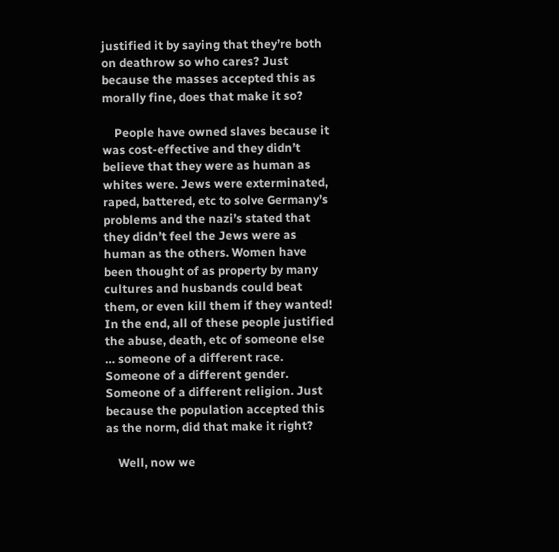justified it by saying that they’re both on deathrow so who cares? Just because the masses accepted this as morally fine, does that make it so?

    People have owned slaves because it was cost-effective and they didn’t believe that they were as human as whites were. Jews were exterminated, raped, battered, etc to solve Germany’s problems and the nazi’s stated that they didn’t feel the Jews were as human as the others. Women have been thought of as property by many cultures and husbands could beat them, or even kill them if they wanted! In the end, all of these people justified the abuse, death, etc of someone else … someone of a different race. Someone of a different gender. Someone of a different religion. Just because the population accepted this as the norm, did that make it right?

    Well, now we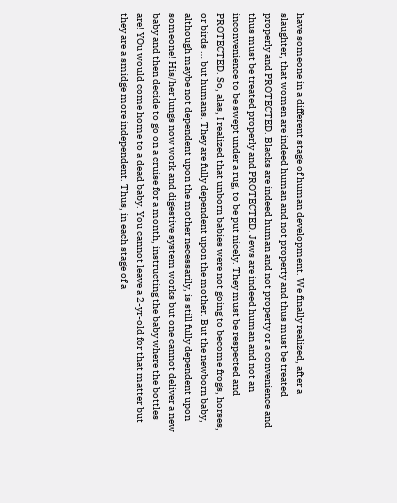have someone in a different stage of human development. We finally realized, after a slaughter, that women are indeed human and not property and thus must be treated properly and PROTECTED. Blacks are indeed human and not property or a convenience and thus must be treated properly and PROTECTED. Jews are indeed human and not an inconvenience to be swept under a rug, to be put nicely. They must be respected and PROTECTED. So, alas, I realized that unborn babies were not going to become frogs, horses, or birds … but humans. They are fully dependent upon the mother. But the newborn baby, although maybe not dependent upon the mother necessarily, is still fully dependent upon someone! His/her lungs now work and digestive system works but one cannot deliver a new baby and then decide to go on a cruise for a month, instructing the baby where the bottles are! YOu would come home to a dead baby. You cannot leave a 2-yr-old for that matter but they are a smidge more independent. Thus, in each stage of a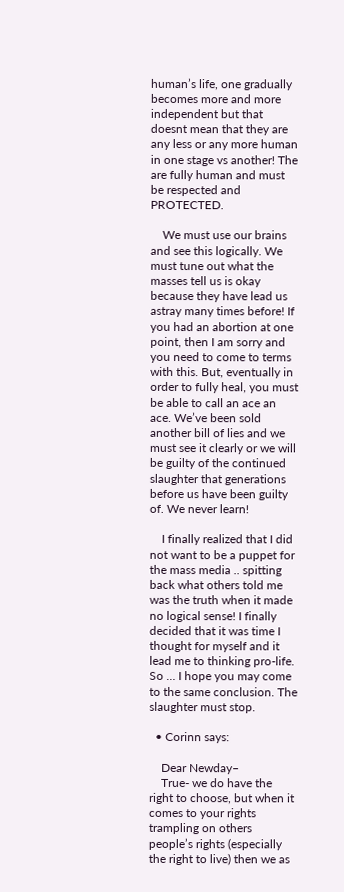human’s life, one gradually becomes more and more independent but that doesnt mean that they are any less or any more human in one stage vs another! The are fully human and must be respected and PROTECTED.

    We must use our brains and see this logically. We must tune out what the masses tell us is okay because they have lead us astray many times before! If you had an abortion at one point, then I am sorry and you need to come to terms with this. But, eventually in order to fully heal, you must be able to call an ace an ace. We’ve been sold another bill of lies and we must see it clearly or we will be guilty of the continued slaughter that generations before us have been guilty of. We never learn!

    I finally realized that I did not want to be a puppet for the mass media .. spitting back what others told me was the truth when it made no logical sense! I finally decided that it was time I thought for myself and it lead me to thinking pro-life. So … I hope you may come to the same conclusion. The slaughter must stop.

  • Corinn says:

    Dear Newday–
    True- we do have the right to choose, but when it comes to your rights trampling on others people’s rights (especially the right to live) then we as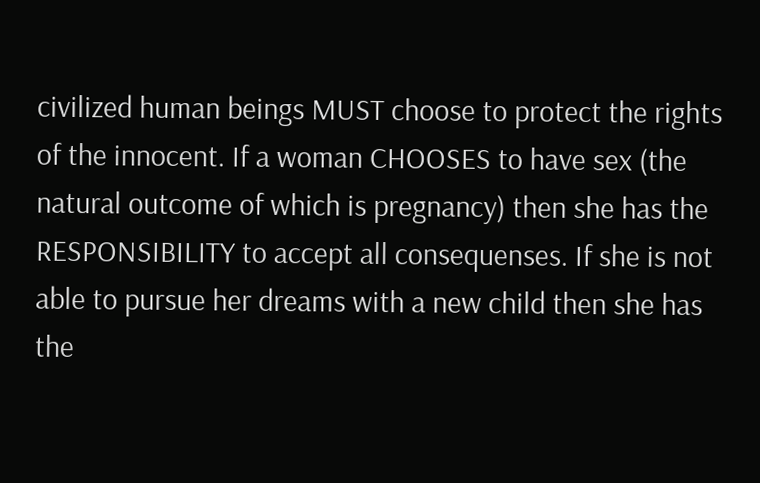civilized human beings MUST choose to protect the rights of the innocent. If a woman CHOOSES to have sex (the natural outcome of which is pregnancy) then she has the RESPONSIBILITY to accept all consequenses. If she is not able to pursue her dreams with a new child then she has the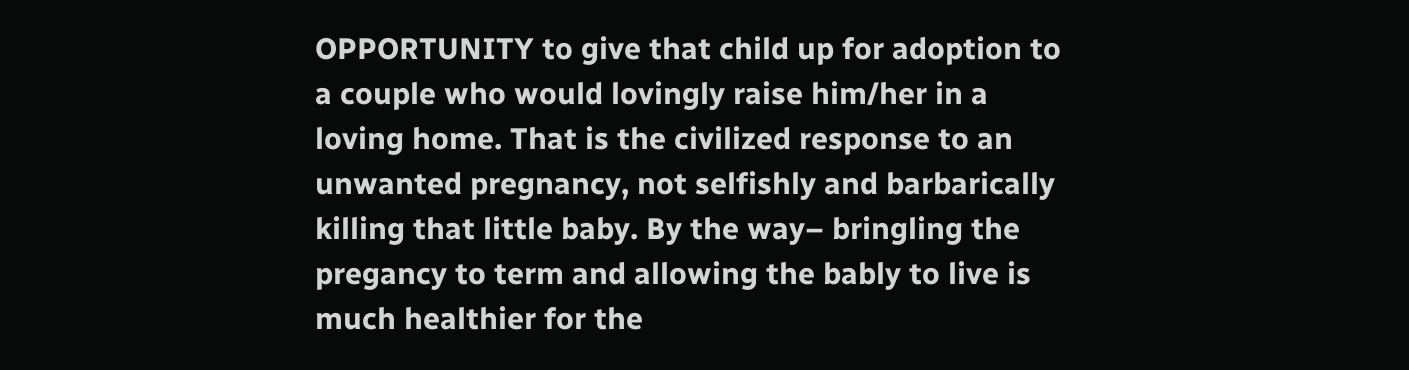OPPORTUNITY to give that child up for adoption to a couple who would lovingly raise him/her in a loving home. That is the civilized response to an unwanted pregnancy, not selfishly and barbarically killing that little baby. By the way– bringling the pregancy to term and allowing the bably to live is much healthier for the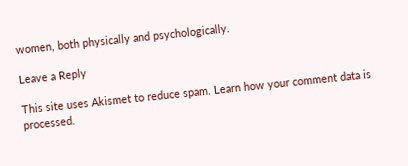women, both physically and psychologically.

Leave a Reply

This site uses Akismet to reduce spam. Learn how your comment data is processed.